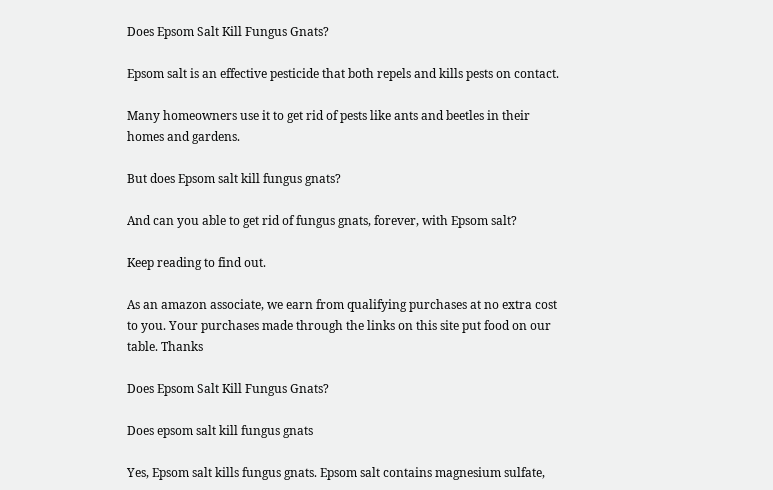Does Epsom Salt Kill Fungus Gnats?

Epsom salt is an effective pesticide that both repels and kills pests on contact.

Many homeowners use it to get rid of pests like ants and beetles in their homes and gardens.

But does Epsom salt kill fungus gnats?

And can you able to get rid of fungus gnats, forever, with Epsom salt?

Keep reading to find out.

As an amazon associate, we earn from qualifying purchases at no extra cost to you. Your purchases made through the links on this site put food on our table. Thanks

Does Epsom Salt Kill Fungus Gnats?

Does epsom salt kill fungus gnats

Yes, Epsom salt kills fungus gnats. Epsom salt contains magnesium sulfate,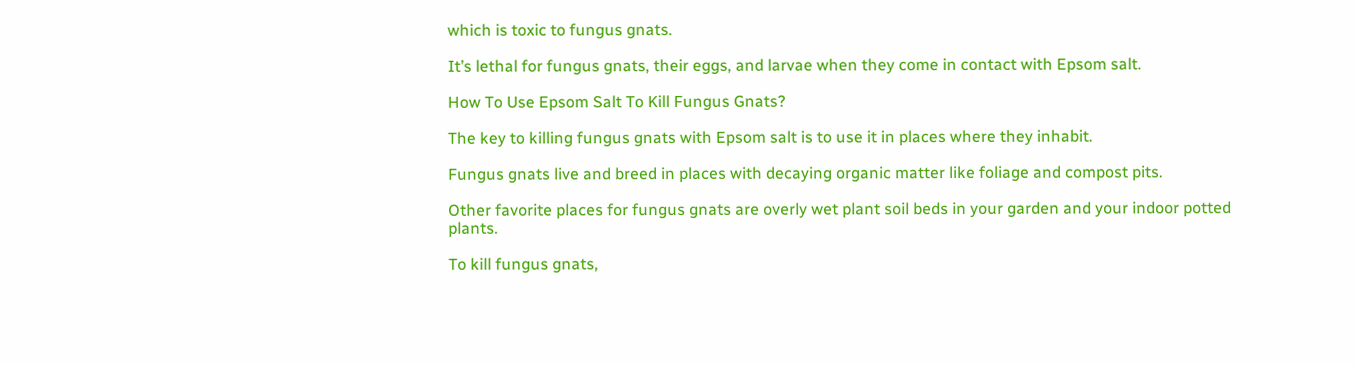which is toxic to fungus gnats.

It’s lethal for fungus gnats, their eggs, and larvae when they come in contact with Epsom salt.

How To Use Epsom Salt To Kill Fungus Gnats?

The key to killing fungus gnats with Epsom salt is to use it in places where they inhabit.

Fungus gnats live and breed in places with decaying organic matter like foliage and compost pits.

Other favorite places for fungus gnats are overly wet plant soil beds in your garden and your indoor potted plants.

To kill fungus gnats,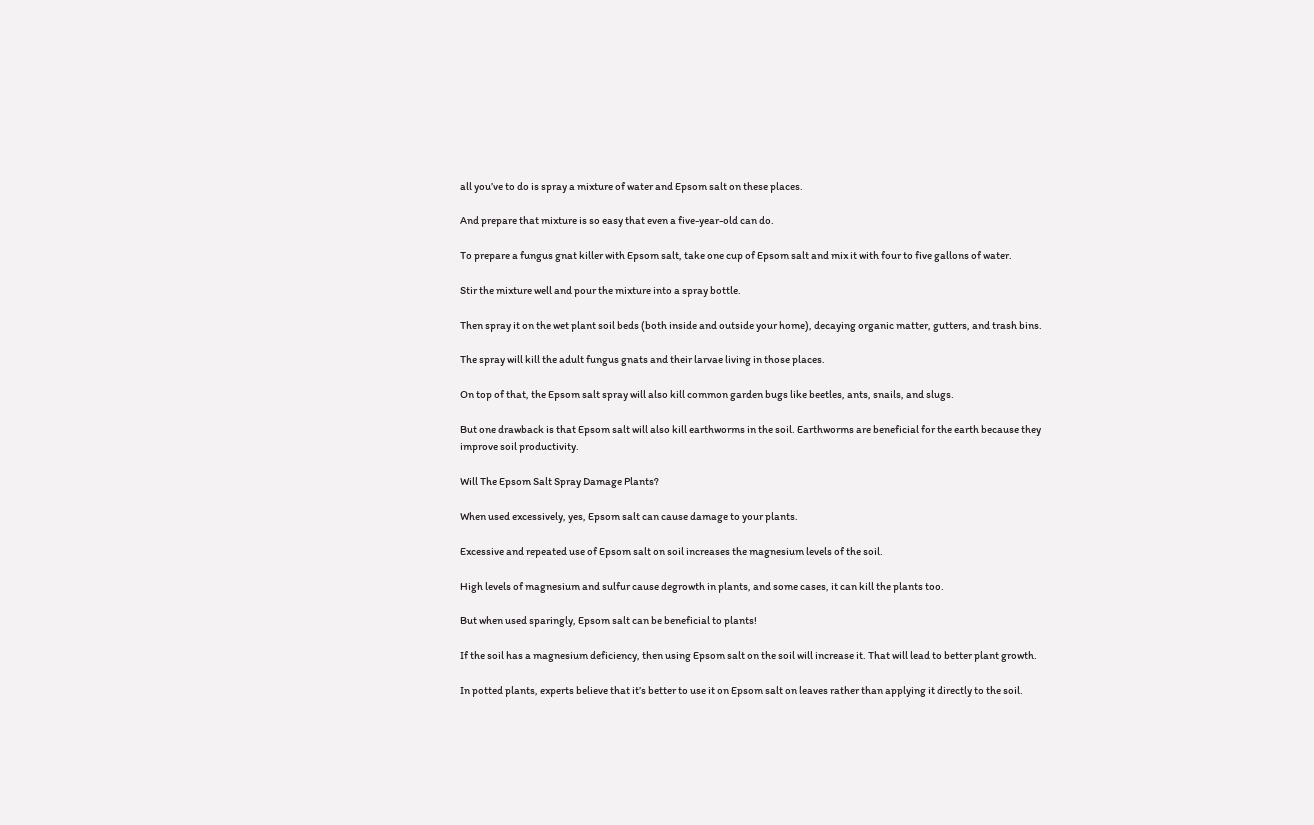all you’ve to do is spray a mixture of water and Epsom salt on these places.

And prepare that mixture is so easy that even a five-year-old can do.

To prepare a fungus gnat killer with Epsom salt, take one cup of Epsom salt and mix it with four to five gallons of water.

Stir the mixture well and pour the mixture into a spray bottle.

Then spray it on the wet plant soil beds (both inside and outside your home), decaying organic matter, gutters, and trash bins.

The spray will kill the adult fungus gnats and their larvae living in those places.

On top of that, the Epsom salt spray will also kill common garden bugs like beetles, ants, snails, and slugs.

But one drawback is that Epsom salt will also kill earthworms in the soil. Earthworms are beneficial for the earth because they improve soil productivity.

Will The Epsom Salt Spray Damage Plants?

When used excessively, yes, Epsom salt can cause damage to your plants.

Excessive and repeated use of Epsom salt on soil increases the magnesium levels of the soil.

High levels of magnesium and sulfur cause degrowth in plants, and some cases, it can kill the plants too.

But when used sparingly, Epsom salt can be beneficial to plants!

If the soil has a magnesium deficiency, then using Epsom salt on the soil will increase it. That will lead to better plant growth.

In potted plants, experts believe that it’s better to use it on Epsom salt on leaves rather than applying it directly to the soil.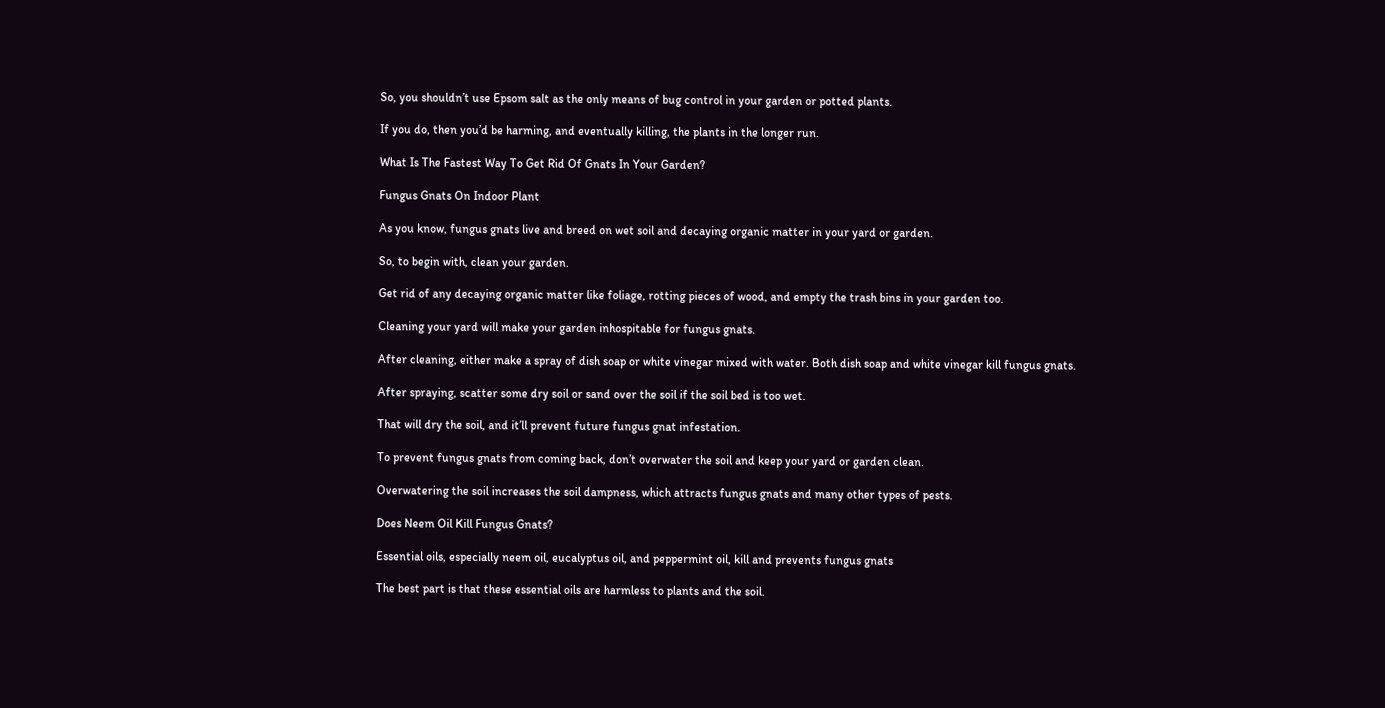So, you shouldn’t use Epsom salt as the only means of bug control in your garden or potted plants.

If you do, then you’d be harming, and eventually killing, the plants in the longer run.

What Is The Fastest Way To Get Rid Of Gnats In Your Garden?

Fungus Gnats On Indoor Plant

As you know, fungus gnats live and breed on wet soil and decaying organic matter in your yard or garden.

So, to begin with, clean your garden.

Get rid of any decaying organic matter like foliage, rotting pieces of wood, and empty the trash bins in your garden too.

Cleaning your yard will make your garden inhospitable for fungus gnats.

After cleaning, either make a spray of dish soap or white vinegar mixed with water. Both dish soap and white vinegar kill fungus gnats.

After spraying, scatter some dry soil or sand over the soil if the soil bed is too wet.

That will dry the soil, and it’ll prevent future fungus gnat infestation.

To prevent fungus gnats from coming back, don’t overwater the soil and keep your yard or garden clean.

Overwatering the soil increases the soil dampness, which attracts fungus gnats and many other types of pests.

Does Neem Oil Kill Fungus Gnats?

Essential oils, especially neem oil, eucalyptus oil, and peppermint oil, kill and prevents fungus gnats

The best part is that these essential oils are harmless to plants and the soil.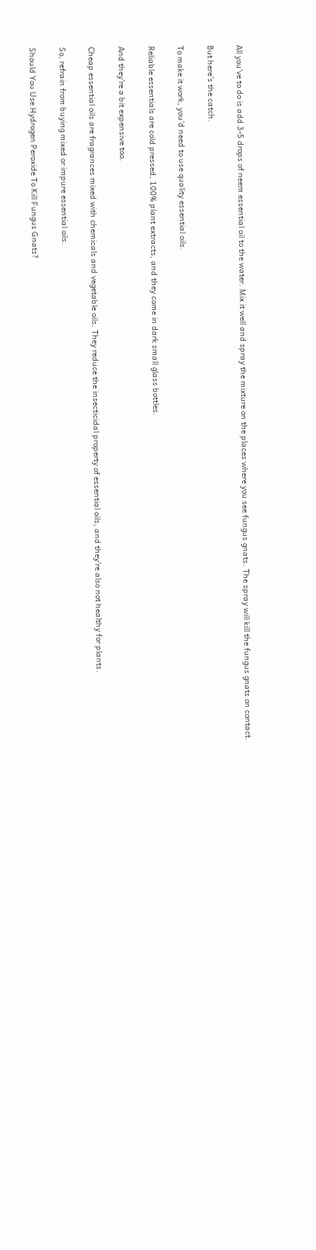All you’ve to do is add 3-5 drops of neem essential oil to the water. Mix it well and spray the mixture on the places where you see fungus gnats. The spray will kill the fungus gnats on contact.

But here’s the catch.

To make it work, you’d need to use quality essential oils.

Reliable essentials are cold pressed, 100% plant extracts, and they come in dark small glass bottles.

And they’re a bit expensive too.

Cheap essential oils are fragrances mixed with chemicals and vegetable oils. They reduce the insecticidal property of essential oils, and they’re also not healthy for plants.

So, refrain from buying mixed or impure essential oils.

Should You Use Hydrogen Peroxide To Kill Fungus Gnats?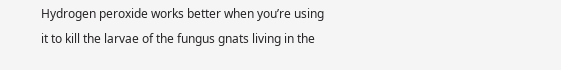Hydrogen peroxide works better when you’re using it to kill the larvae of the fungus gnats living in the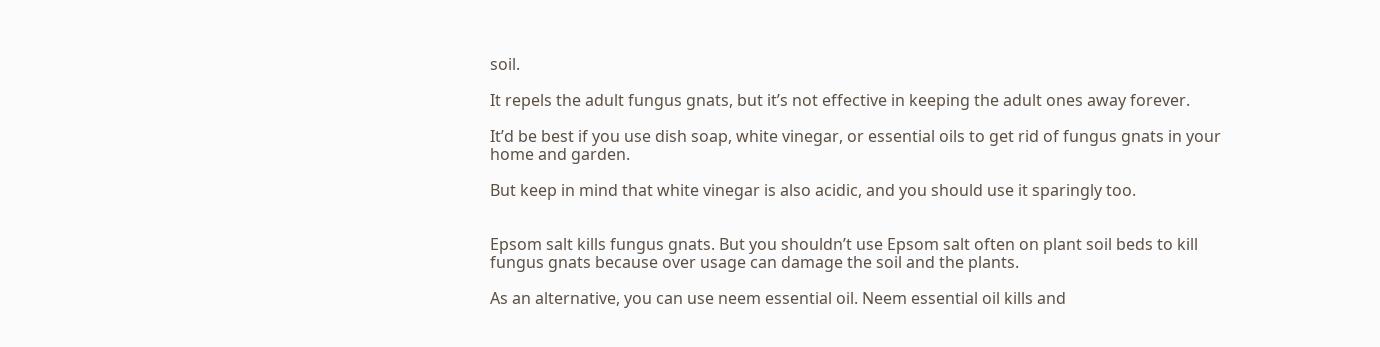soil.

It repels the adult fungus gnats, but it’s not effective in keeping the adult ones away forever.

It’d be best if you use dish soap, white vinegar, or essential oils to get rid of fungus gnats in your home and garden.

But keep in mind that white vinegar is also acidic, and you should use it sparingly too.


Epsom salt kills fungus gnats. But you shouldn’t use Epsom salt often on plant soil beds to kill fungus gnats because over usage can damage the soil and the plants.

As an alternative, you can use neem essential oil. Neem essential oil kills and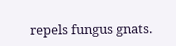repels fungus gnats.